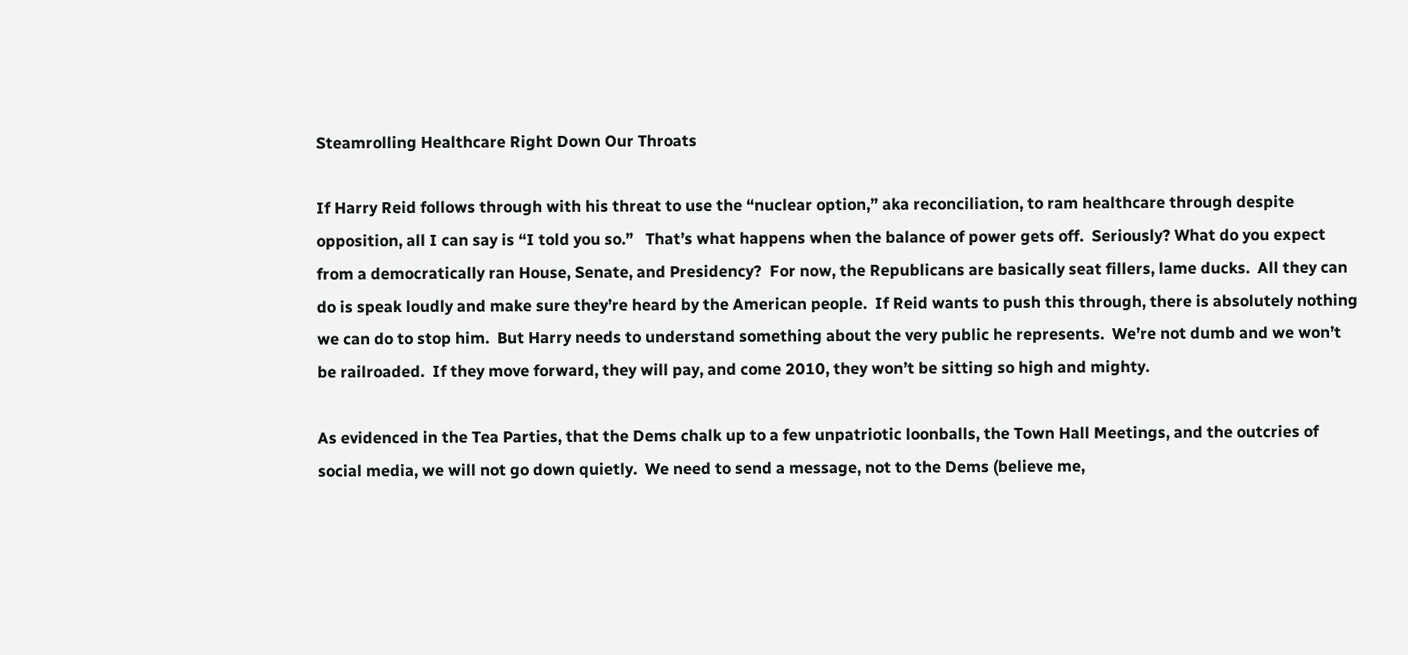Steamrolling Healthcare Right Down Our Throats

If Harry Reid follows through with his threat to use the “nuclear option,” aka reconciliation, to ram healthcare through despite opposition, all I can say is “I told you so.”   That’s what happens when the balance of power gets off.  Seriously? What do you expect from a democratically ran House, Senate, and Presidency?  For now, the Republicans are basically seat fillers, lame ducks.  All they can do is speak loudly and make sure they’re heard by the American people.  If Reid wants to push this through, there is absolutely nothing we can do to stop him.  But Harry needs to understand something about the very public he represents.  We’re not dumb and we won’t be railroaded.  If they move forward, they will pay, and come 2010, they won’t be sitting so high and mighty.

As evidenced in the Tea Parties, that the Dems chalk up to a few unpatriotic loonballs, the Town Hall Meetings, and the outcries of social media, we will not go down quietly.  We need to send a message, not to the Dems (believe me,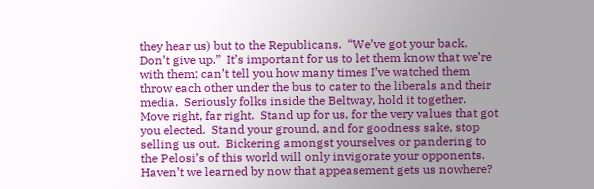they hear us) but to the Republicans.  “We’ve got your back. Don’t give up.”  It’s important for us to let them know that we’re with them; can’t tell you how many times I’ve watched them throw each other under the bus to cater to the liberals and their media.  Seriously folks inside the Beltway, hold it together.  Move right, far right.  Stand up for us, for the very values that got you elected.  Stand your ground, and for goodness sake, stop selling us out.  Bickering amongst yourselves or pandering to the Pelosi’s of this world will only invigorate your opponents.  Haven’t we learned by now that appeasement gets us nowhere?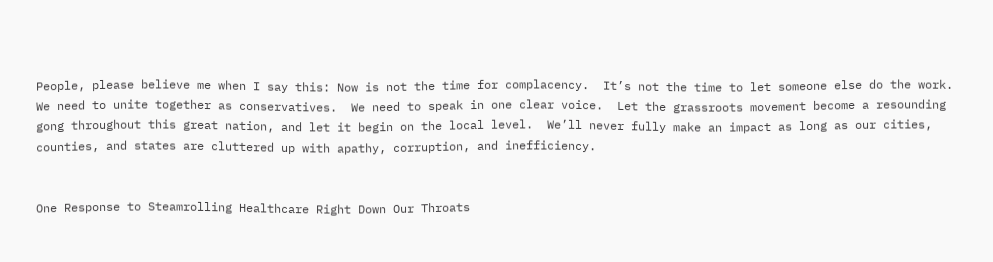People, please believe me when I say this: Now is not the time for complacency.  It’s not the time to let someone else do the work.  We need to unite together as conservatives.  We need to speak in one clear voice.  Let the grassroots movement become a resounding gong throughout this great nation, and let it begin on the local level.  We’ll never fully make an impact as long as our cities, counties, and states are cluttered up with apathy, corruption, and inefficiency.


One Response to Steamrolling Healthcare Right Down Our Throats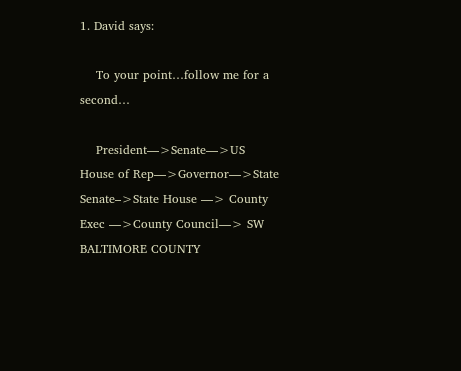1. David says:

    To your point…follow me for a second…

    President—>Senate—>US House of Rep—>Governor—>State Senate–>State House —> County Exec —>County Council—> SW BALTIMORE COUNTY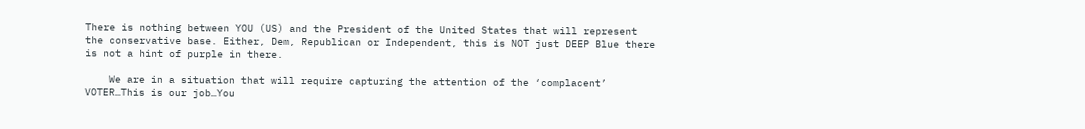There is nothing between YOU (US) and the President of the United States that will represent the conservative base. Either, Dem, Republican or Independent, this is NOT just DEEP Blue there is not a hint of purple in there.

    We are in a situation that will require capturing the attention of the ‘complacent’ VOTER…This is our job…You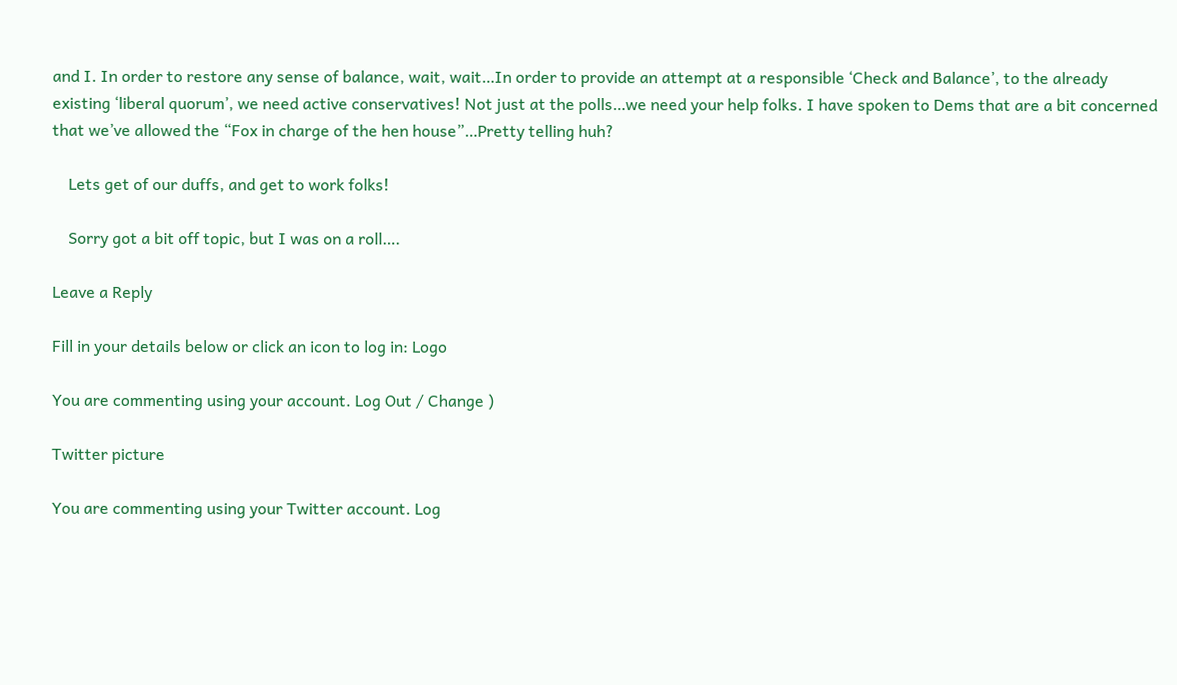and I. In order to restore any sense of balance, wait, wait…In order to provide an attempt at a responsible ‘Check and Balance’, to the already existing ‘liberal quorum’, we need active conservatives! Not just at the polls…we need your help folks. I have spoken to Dems that are a bit concerned that we’ve allowed the “Fox in charge of the hen house”…Pretty telling huh?

    Lets get of our duffs, and get to work folks!

    Sorry got a bit off topic, but I was on a roll….

Leave a Reply

Fill in your details below or click an icon to log in: Logo

You are commenting using your account. Log Out / Change )

Twitter picture

You are commenting using your Twitter account. Log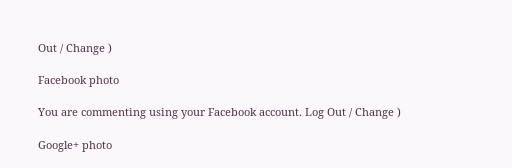Out / Change )

Facebook photo

You are commenting using your Facebook account. Log Out / Change )

Google+ photo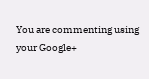You are commenting using your Google+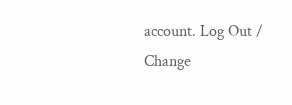account. Log Out / Change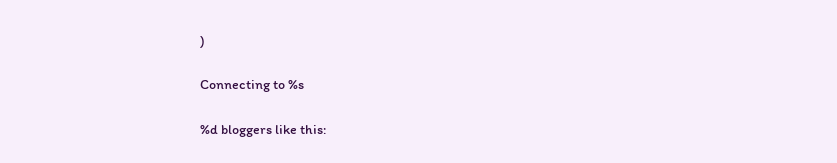)

Connecting to %s

%d bloggers like this: